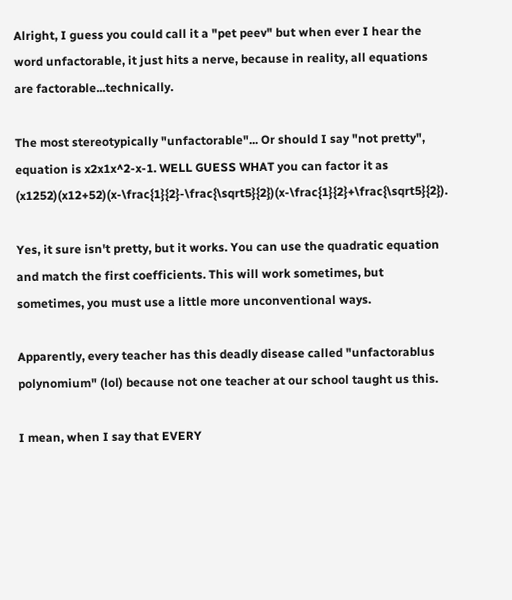Alright, I guess you could call it a "pet peev" but when ever I hear the word unfactorable, it just hits a nerve, because in reality, all equations are factorable...technically.

The most stereotypically "unfactorable"... Or should I say "not pretty", equation is x2x1x^2-x-1. WELL GUESS WHAT you can factor it as (x1252)(x12+52)(x-\frac{1}{2}-\frac{\sqrt5}{2})(x-\frac{1}{2}+\frac{\sqrt5}{2}).

Yes, it sure isn't pretty, but it works. You can use the quadratic equation and match the first coefficients. This will work sometimes, but sometimes, you must use a little more unconventional ways.

Apparently, every teacher has this deadly disease called "unfactorablus polynomium" (lol) because not one teacher at our school taught us this.

I mean, when I say that EVERY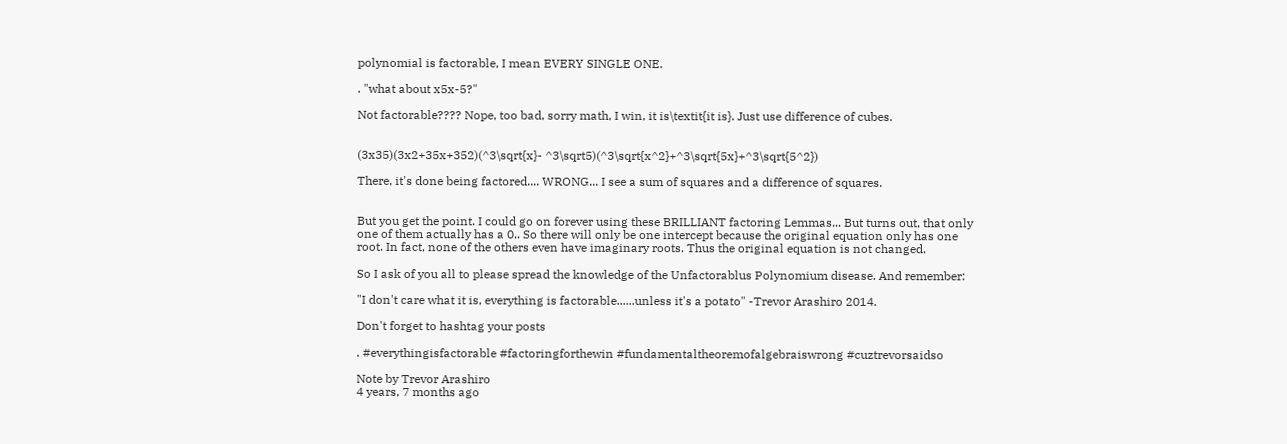polynomial is factorable, I mean EVERY SINGLE ONE.

. "what about x5x-5?"

Not factorable???? Nope, too bad, sorry math, I win, it is\textit{it is}. Just use difference of cubes.


(3x35)(3x2+35x+352)(^3\sqrt{x}- ^3\sqrt5)(^3\sqrt{x^2}+^3\sqrt{5x}+^3\sqrt{5^2})

There, it's done being factored.... WRONG... I see a sum of squares and a difference of squares.


But you get the point. I could go on forever using these BRILLIANT factoring Lemmas... But turns out, that only one of them actually has a 0.. So there will only be one intercept because the original equation only has one root. In fact, none of the others even have imaginary roots. Thus the original equation is not changed.

So I ask of you all to please spread the knowledge of the Unfactorablus Polynomium disease. And remember:

"I don't care what it is, everything is factorable......unless it's a potato" -Trevor Arashiro 2014.

Don't forget to hashtag your posts

. #everythingisfactorable #factoringforthewin #fundamentaltheoremofalgebraiswrong #cuztrevorsaidso

Note by Trevor Arashiro
4 years, 7 months ago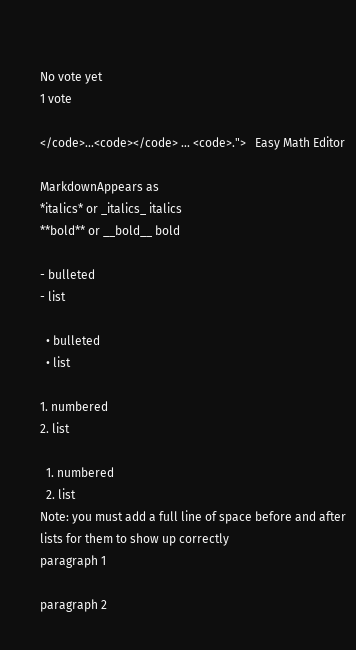No vote yet
1 vote

</code>...<code></code> ... <code>.">   Easy Math Editor

MarkdownAppears as
*italics* or _italics_ italics
**bold** or __bold__ bold

- bulleted
- list

  • bulleted
  • list

1. numbered
2. list

  1. numbered
  2. list
Note: you must add a full line of space before and after lists for them to show up correctly
paragraph 1

paragraph 2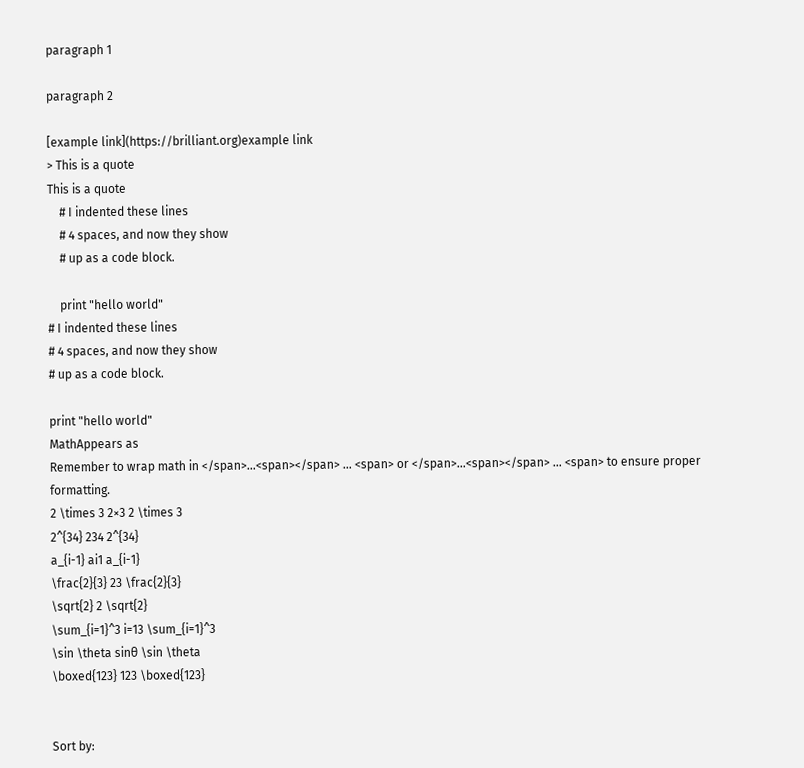paragraph 1

paragraph 2

[example link](https://brilliant.org)example link
> This is a quote
This is a quote
    # I indented these lines
    # 4 spaces, and now they show
    # up as a code block.

    print "hello world"
# I indented these lines
# 4 spaces, and now they show
# up as a code block.

print "hello world"
MathAppears as
Remember to wrap math in </span>...<span></span> ... <span> or </span>...<span></span> ... <span> to ensure proper formatting.
2 \times 3 2×3 2 \times 3
2^{34} 234 2^{34}
a_{i-1} ai1 a_{i-1}
\frac{2}{3} 23 \frac{2}{3}
\sqrt{2} 2 \sqrt{2}
\sum_{i=1}^3 i=13 \sum_{i=1}^3
\sin \theta sinθ \sin \theta
\boxed{123} 123 \boxed{123}


Sort by: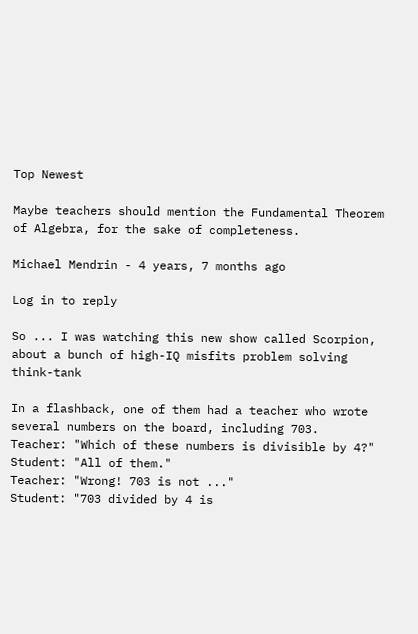Top Newest

Maybe teachers should mention the Fundamental Theorem of Algebra, for the sake of completeness.

Michael Mendrin - 4 years, 7 months ago

Log in to reply

So ... I was watching this new show called Scorpion, about a bunch of high-IQ misfits problem solving think-tank

In a flashback, one of them had a teacher who wrote several numbers on the board, including 703.
Teacher: "Which of these numbers is divisible by 4?"
Student: "All of them."
Teacher: "Wrong! 703 is not ..."
Student: "703 divided by 4 is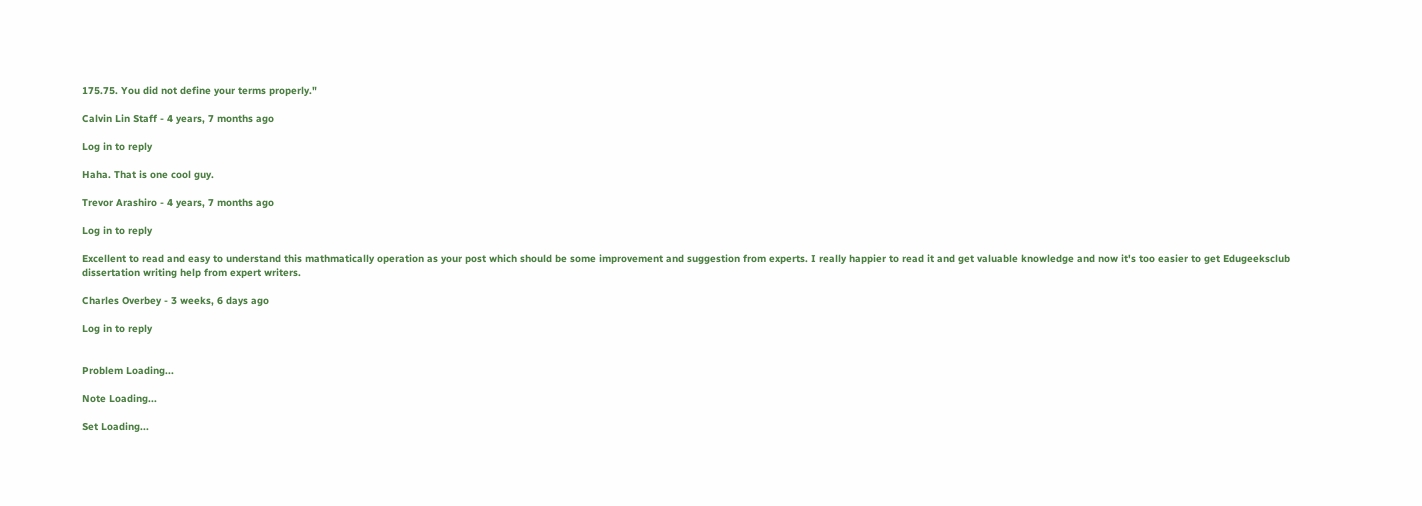175.75. You did not define your terms properly."

Calvin Lin Staff - 4 years, 7 months ago

Log in to reply

Haha. That is one cool guy.

Trevor Arashiro - 4 years, 7 months ago

Log in to reply

Excellent to read and easy to understand this mathmatically operation as your post which should be some improvement and suggestion from experts. I really happier to read it and get valuable knowledge and now it's too easier to get Edugeeksclub dissertation writing help from expert writers.

Charles Overbey - 3 weeks, 6 days ago

Log in to reply


Problem Loading...

Note Loading...

Set Loading...